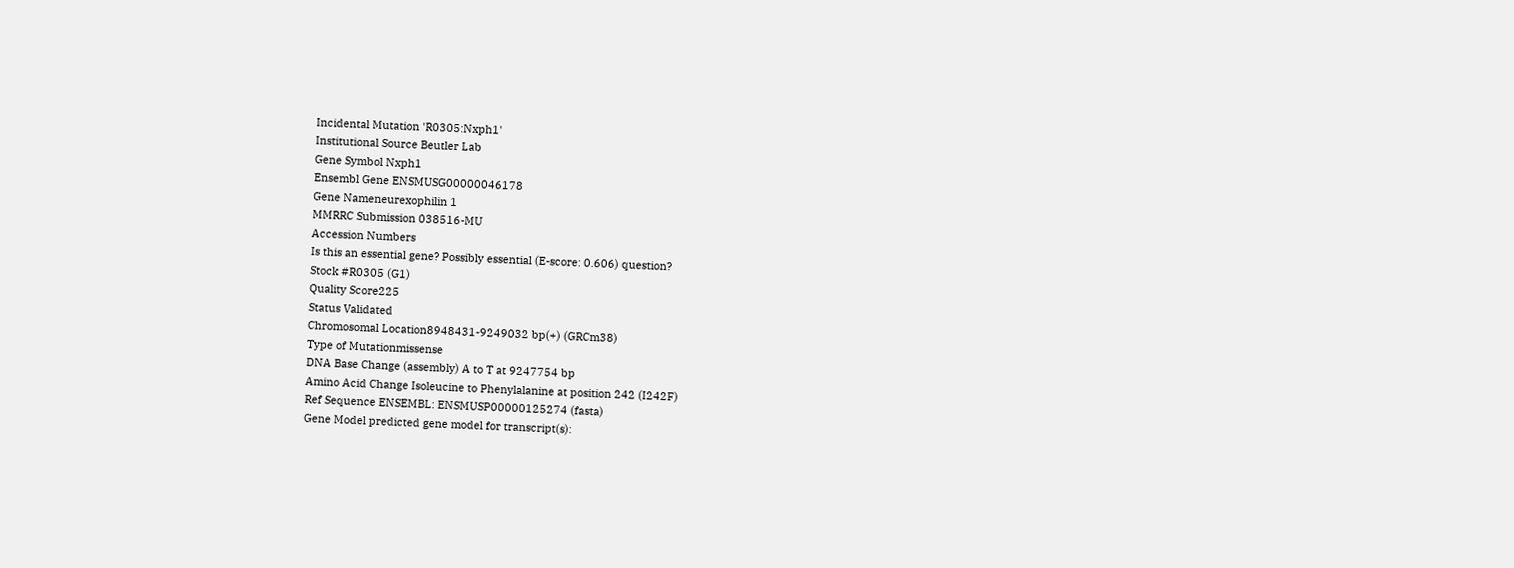Incidental Mutation 'R0305:Nxph1'
Institutional Source Beutler Lab
Gene Symbol Nxph1
Ensembl Gene ENSMUSG00000046178
Gene Nameneurexophilin 1
MMRRC Submission 038516-MU
Accession Numbers
Is this an essential gene? Possibly essential (E-score: 0.606) question?
Stock #R0305 (G1)
Quality Score225
Status Validated
Chromosomal Location8948431-9249032 bp(+) (GRCm38)
Type of Mutationmissense
DNA Base Change (assembly) A to T at 9247754 bp
Amino Acid Change Isoleucine to Phenylalanine at position 242 (I242F)
Ref Sequence ENSEMBL: ENSMUSP00000125274 (fasta)
Gene Model predicted gene model for transcript(s):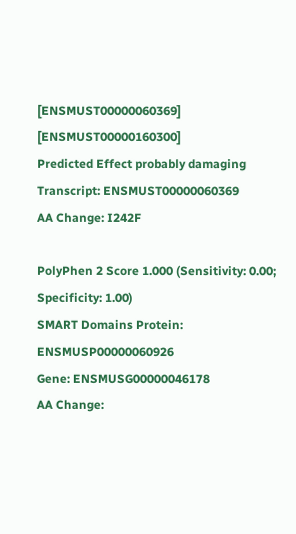[ENSMUST00000060369] [ENSMUST00000160300]
Predicted Effect probably damaging
Transcript: ENSMUST00000060369
AA Change: I242F

PolyPhen 2 Score 1.000 (Sensitivity: 0.00; Specificity: 1.00)
SMART Domains Protein: ENSMUSP00000060926
Gene: ENSMUSG00000046178
AA Change: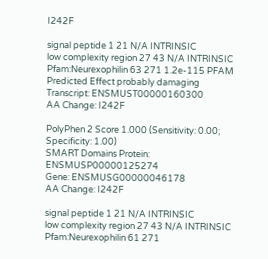I242F

signal peptide 1 21 N/A INTRINSIC
low complexity region 27 43 N/A INTRINSIC
Pfam:Neurexophilin 63 271 1.2e-115 PFAM
Predicted Effect probably damaging
Transcript: ENSMUST00000160300
AA Change: I242F

PolyPhen 2 Score 1.000 (Sensitivity: 0.00; Specificity: 1.00)
SMART Domains Protein: ENSMUSP00000125274
Gene: ENSMUSG00000046178
AA Change: I242F

signal peptide 1 21 N/A INTRINSIC
low complexity region 27 43 N/A INTRINSIC
Pfam:Neurexophilin 61 271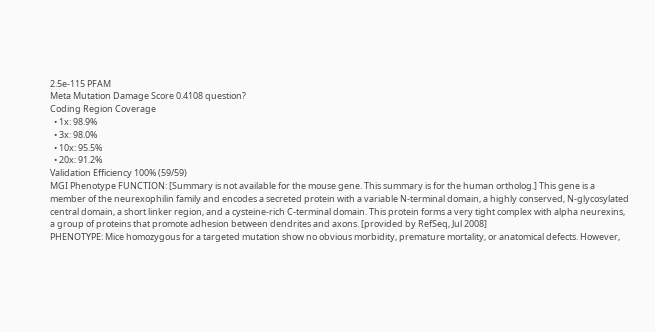2.5e-115 PFAM
Meta Mutation Damage Score 0.4108 question?
Coding Region Coverage
  • 1x: 98.9%
  • 3x: 98.0%
  • 10x: 95.5%
  • 20x: 91.2%
Validation Efficiency 100% (59/59)
MGI Phenotype FUNCTION: [Summary is not available for the mouse gene. This summary is for the human ortholog.] This gene is a member of the neurexophilin family and encodes a secreted protein with a variable N-terminal domain, a highly conserved, N-glycosylated central domain, a short linker region, and a cysteine-rich C-terminal domain. This protein forms a very tight complex with alpha neurexins, a group of proteins that promote adhesion between dendrites and axons. [provided by RefSeq, Jul 2008]
PHENOTYPE: Mice homozygous for a targeted mutation show no obvious morbidity, premature mortality, or anatomical defects. However,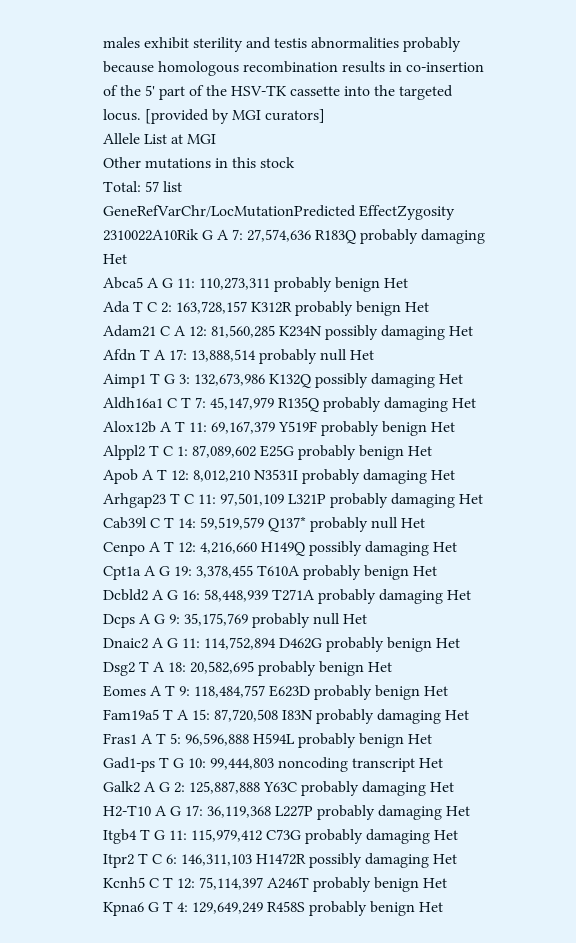males exhibit sterility and testis abnormalities probably because homologous recombination results in co-insertion of the 5' part of the HSV-TK cassette into the targeted locus. [provided by MGI curators]
Allele List at MGI
Other mutations in this stock
Total: 57 list
GeneRefVarChr/LocMutationPredicted EffectZygosity
2310022A10Rik G A 7: 27,574,636 R183Q probably damaging Het
Abca5 A G 11: 110,273,311 probably benign Het
Ada T C 2: 163,728,157 K312R probably benign Het
Adam21 C A 12: 81,560,285 K234N possibly damaging Het
Afdn T A 17: 13,888,514 probably null Het
Aimp1 T G 3: 132,673,986 K132Q possibly damaging Het
Aldh16a1 C T 7: 45,147,979 R135Q probably damaging Het
Alox12b A T 11: 69,167,379 Y519F probably benign Het
Alppl2 T C 1: 87,089,602 E25G probably benign Het
Apob A T 12: 8,012,210 N3531I probably damaging Het
Arhgap23 T C 11: 97,501,109 L321P probably damaging Het
Cab39l C T 14: 59,519,579 Q137* probably null Het
Cenpo A T 12: 4,216,660 H149Q possibly damaging Het
Cpt1a A G 19: 3,378,455 T610A probably benign Het
Dcbld2 A G 16: 58,448,939 T271A probably damaging Het
Dcps A G 9: 35,175,769 probably null Het
Dnaic2 A G 11: 114,752,894 D462G probably benign Het
Dsg2 T A 18: 20,582,695 probably benign Het
Eomes A T 9: 118,484,757 E623D probably benign Het
Fam19a5 T A 15: 87,720,508 I83N probably damaging Het
Fras1 A T 5: 96,596,888 H594L probably benign Het
Gad1-ps T G 10: 99,444,803 noncoding transcript Het
Galk2 A G 2: 125,887,888 Y63C probably damaging Het
H2-T10 A G 17: 36,119,368 L227P probably damaging Het
Itgb4 T G 11: 115,979,412 C73G probably damaging Het
Itpr2 T C 6: 146,311,103 H1472R possibly damaging Het
Kcnh5 C T 12: 75,114,397 A246T probably benign Het
Kpna6 G T 4: 129,649,249 R458S probably benign Het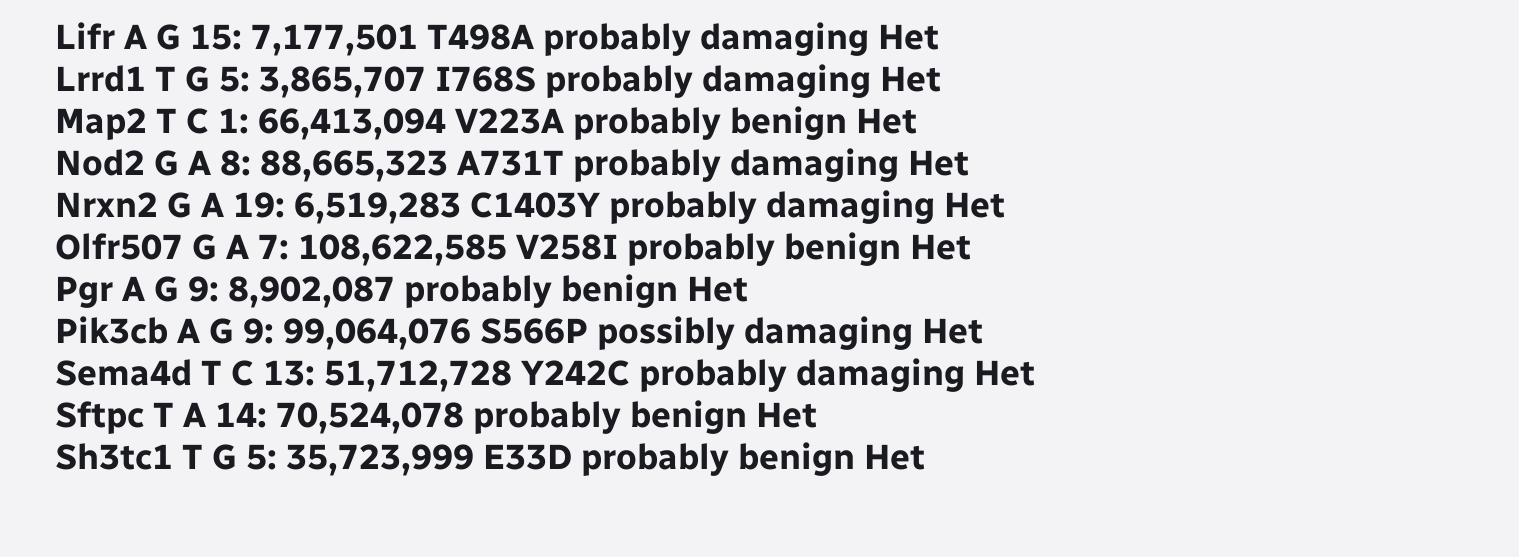Lifr A G 15: 7,177,501 T498A probably damaging Het
Lrrd1 T G 5: 3,865,707 I768S probably damaging Het
Map2 T C 1: 66,413,094 V223A probably benign Het
Nod2 G A 8: 88,665,323 A731T probably damaging Het
Nrxn2 G A 19: 6,519,283 C1403Y probably damaging Het
Olfr507 G A 7: 108,622,585 V258I probably benign Het
Pgr A G 9: 8,902,087 probably benign Het
Pik3cb A G 9: 99,064,076 S566P possibly damaging Het
Sema4d T C 13: 51,712,728 Y242C probably damaging Het
Sftpc T A 14: 70,524,078 probably benign Het
Sh3tc1 T G 5: 35,723,999 E33D probably benign Het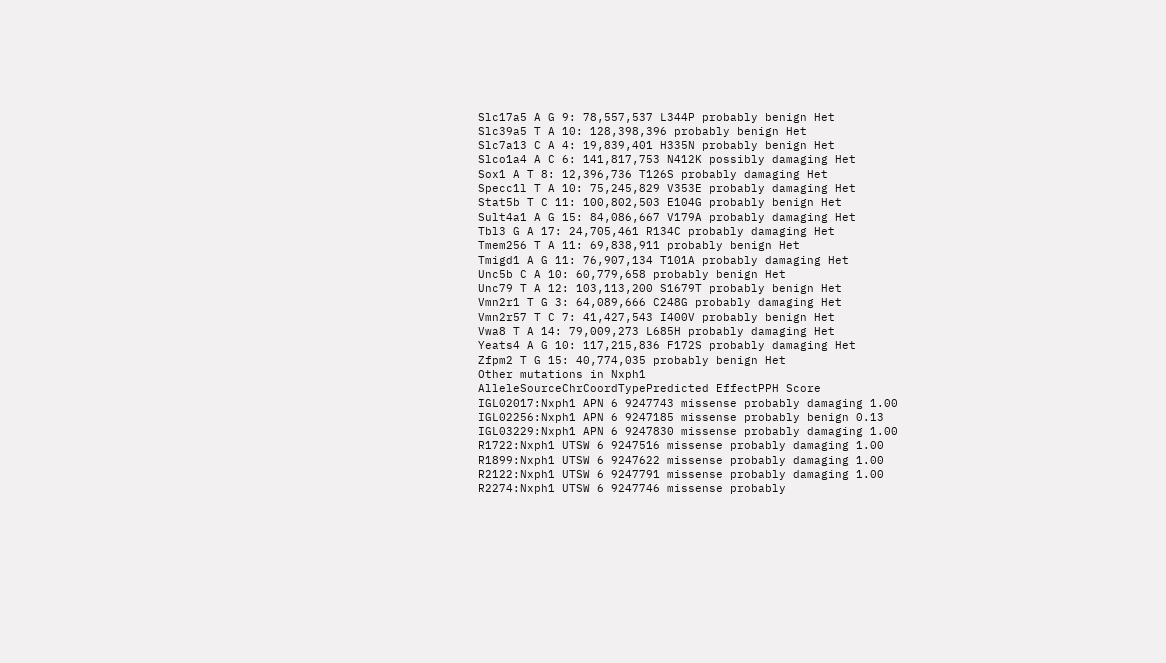Slc17a5 A G 9: 78,557,537 L344P probably benign Het
Slc39a5 T A 10: 128,398,396 probably benign Het
Slc7a13 C A 4: 19,839,401 H335N probably benign Het
Slco1a4 A C 6: 141,817,753 N412K possibly damaging Het
Sox1 A T 8: 12,396,736 T126S probably damaging Het
Specc1l T A 10: 75,245,829 V353E probably damaging Het
Stat5b T C 11: 100,802,503 E104G probably benign Het
Sult4a1 A G 15: 84,086,667 V179A probably damaging Het
Tbl3 G A 17: 24,705,461 R134C probably damaging Het
Tmem256 T A 11: 69,838,911 probably benign Het
Tmigd1 A G 11: 76,907,134 T101A probably damaging Het
Unc5b C A 10: 60,779,658 probably benign Het
Unc79 T A 12: 103,113,200 S1679T probably benign Het
Vmn2r1 T G 3: 64,089,666 C248G probably damaging Het
Vmn2r57 T C 7: 41,427,543 I400V probably benign Het
Vwa8 T A 14: 79,009,273 L685H probably damaging Het
Yeats4 A G 10: 117,215,836 F172S probably damaging Het
Zfpm2 T G 15: 40,774,035 probably benign Het
Other mutations in Nxph1
AlleleSourceChrCoordTypePredicted EffectPPH Score
IGL02017:Nxph1 APN 6 9247743 missense probably damaging 1.00
IGL02256:Nxph1 APN 6 9247185 missense probably benign 0.13
IGL03229:Nxph1 APN 6 9247830 missense probably damaging 1.00
R1722:Nxph1 UTSW 6 9247516 missense probably damaging 1.00
R1899:Nxph1 UTSW 6 9247622 missense probably damaging 1.00
R2122:Nxph1 UTSW 6 9247791 missense probably damaging 1.00
R2274:Nxph1 UTSW 6 9247746 missense probably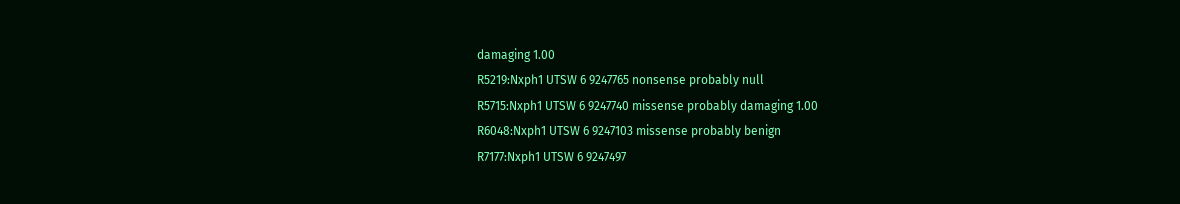damaging 1.00
R5219:Nxph1 UTSW 6 9247765 nonsense probably null
R5715:Nxph1 UTSW 6 9247740 missense probably damaging 1.00
R6048:Nxph1 UTSW 6 9247103 missense probably benign
R7177:Nxph1 UTSW 6 9247497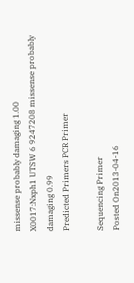missense probably damaging 1.00
X0017:Nxph1 UTSW 6 9247208 missense probably damaging 0.99
Predicted Primers PCR Primer

Sequencing Primer
Posted On2013-04-16